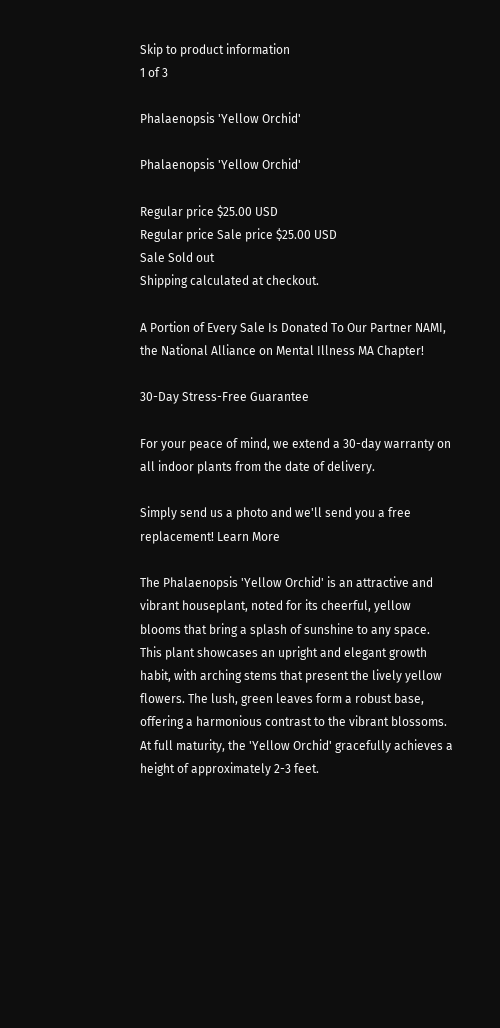Skip to product information
1 of 3

Phalaenopsis 'Yellow Orchid'

Phalaenopsis 'Yellow Orchid'

Regular price $25.00 USD
Regular price Sale price $25.00 USD
Sale Sold out
Shipping calculated at checkout.

A Portion of Every Sale Is Donated To Our Partner NAMI, the National Alliance on Mental Illness MA Chapter!

30-Day Stress-Free Guarantee

For your peace of mind, we extend a 30-day warranty on all indoor plants from the date of delivery.

Simply send us a photo and we'll send you a free replacement! Learn More

The Phalaenopsis 'Yellow Orchid' is an attractive and vibrant houseplant, noted for its cheerful, yellow blooms that bring a splash of sunshine to any space. This plant showcases an upright and elegant growth habit, with arching stems that present the lively yellow flowers. The lush, green leaves form a robust base, offering a harmonious contrast to the vibrant blossoms. At full maturity, the 'Yellow Orchid' gracefully achieves a height of approximately 2-3 feet.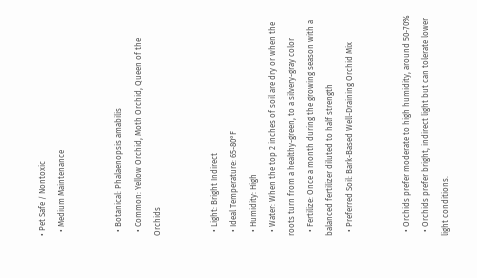• Pet Safe / Nontoxic
  • Medium Maintenance


  • Botanical: Phalaenopsis amabilis
  • Common: Yellow Orchid, Moth Orchid, Queen of the Orchids


  • Light: Bright Indirect
  • Ideal Temperature: 65-80°F
  • Humidity: High
  • Water: When the top 2 inches of soil are dry or when the roots turn from a healthy-green, to a silvery-gray color
  • Fertilize: Once a month during the growing season with a balanced fertilizer diluted to half strength
  • Preferred Soil: Bark-Based Well-Draining Orchid Mix


  • Orchids prefer moderate to high humidity, around 50-70%
  • Orchids prefer bright, indirect light but can tolerate lower light conditions.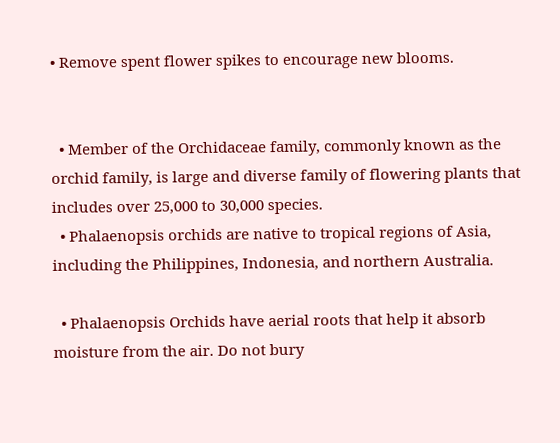• Remove spent flower spikes to encourage new blooms.


  • Member of the Orchidaceae family, commonly known as the orchid family, is large and diverse family of flowering plants that includes over 25,000 to 30,000 species.
  • Phalaenopsis orchids are native to tropical regions of Asia, including the Philippines, Indonesia, and northern Australia.

  • Phalaenopsis Orchids have aerial roots that help it absorb moisture from the air. Do not bury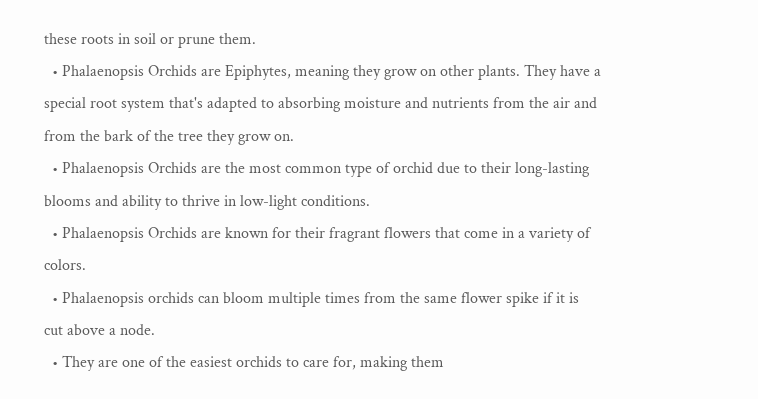these roots in soil or prune them.
  • Phalaenopsis Orchids are Epiphytes, meaning they grow on other plants. They have a special root system that's adapted to absorbing moisture and nutrients from the air and from the bark of the tree they grow on.
  • Phalaenopsis Orchids are the most common type of orchid due to their long-lasting blooms and ability to thrive in low-light conditions.
  • Phalaenopsis Orchids are known for their fragrant flowers that come in a variety of colors.
  • Phalaenopsis orchids can bloom multiple times from the same flower spike if it is cut above a node.
  • They are one of the easiest orchids to care for, making them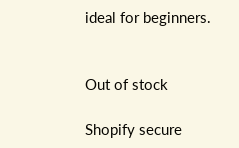ideal for beginners.


Out of stock

Shopify secure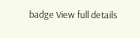badge View full details